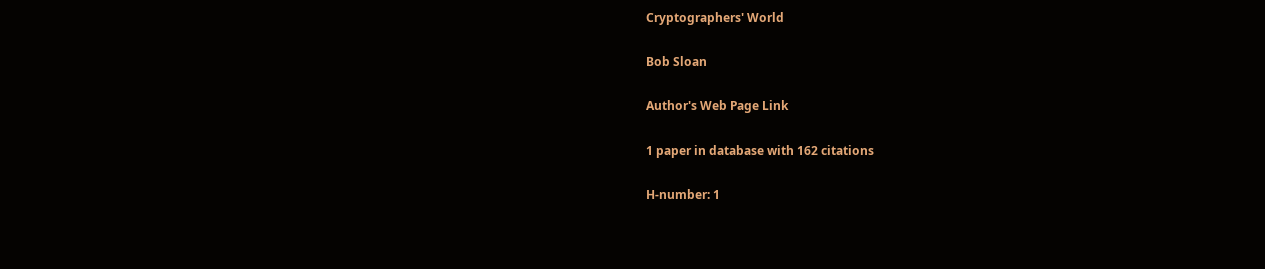Cryptographers' World

Bob Sloan

Author's Web Page Link

1 paper in database with 162 citations

H-number: 1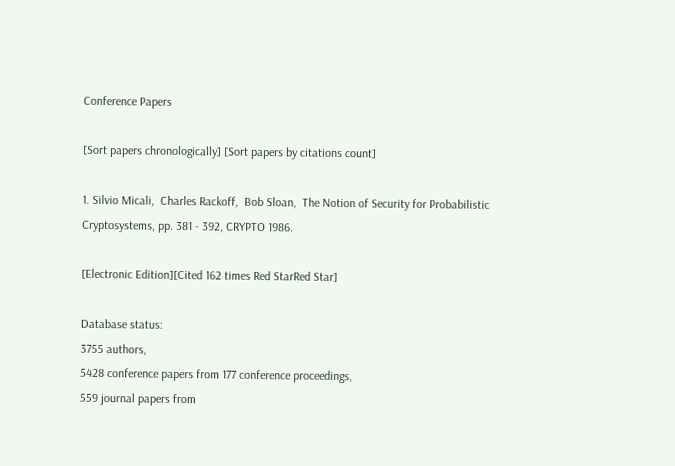Conference Papers

[Sort papers chronologically] [Sort papers by citations count]

1. Silvio Micali,  Charles Rackoff,  Bob Sloan,  The Notion of Security for Probabilistic Cryptosystems, pp. 381 - 392, CRYPTO 1986.

[Electronic Edition][Cited 162 times Red StarRed Star]

Database status:
3755 authors,
5428 conference papers from 177 conference proceedings,
559 journal papers from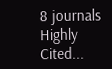8 journals
Highly Cited...